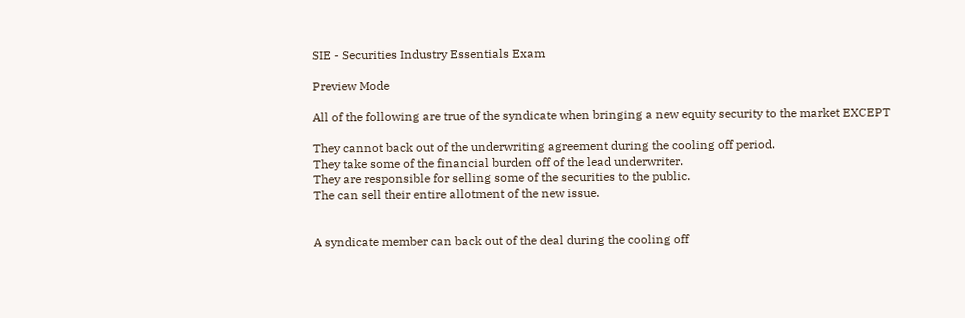SIE - Securities Industry Essentials Exam

Preview Mode

All of the following are true of the syndicate when bringing a new equity security to the market EXCEPT

They cannot back out of the underwriting agreement during the cooling off period.
They take some of the financial burden off of the lead underwriter.
They are responsible for selling some of the securities to the public.
The can sell their entire allotment of the new issue.


A syndicate member can back out of the deal during the cooling off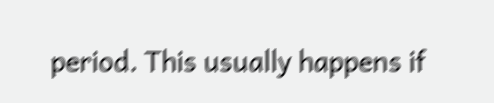period. This usually happens if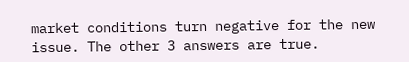market conditions turn negative for the new issue. The other 3 answers are true.